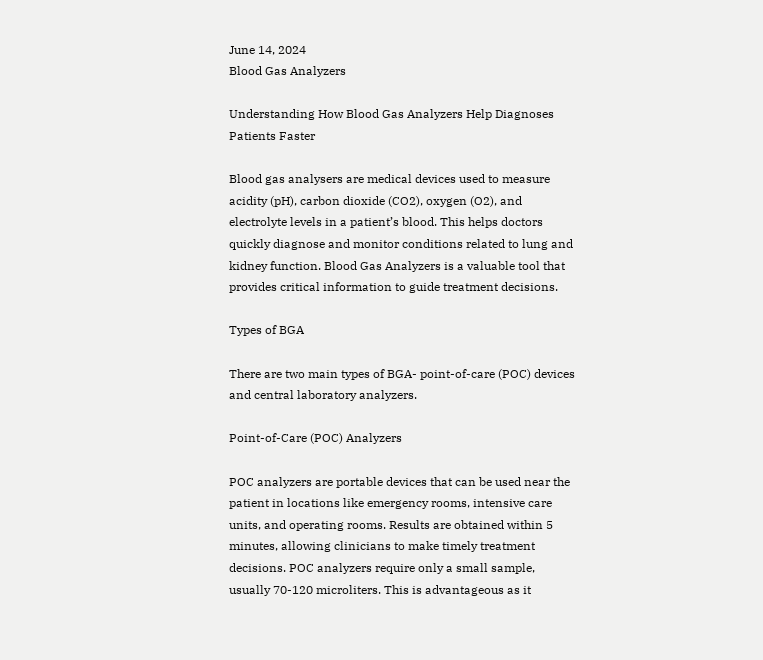June 14, 2024
Blood Gas Analyzers

Understanding How Blood Gas Analyzers Help Diagnoses Patients Faster

Blood gas analysers are medical devices used to measure acidity (pH), carbon dioxide (CO2), oxygen (O2), and electrolyte levels in a patient’s blood. This helps doctors quickly diagnose and monitor conditions related to lung and kidney function. Blood Gas Analyzers is a valuable tool that provides critical information to guide treatment decisions.

Types of BGA

There are two main types of BGA- point-of-care (POC) devices and central laboratory analyzers.

Point-of-Care (POC) Analyzers

POC analyzers are portable devices that can be used near the patient in locations like emergency rooms, intensive care units, and operating rooms. Results are obtained within 5 minutes, allowing clinicians to make timely treatment decisions. POC analyzers require only a small sample, usually 70-120 microliters. This is advantageous as it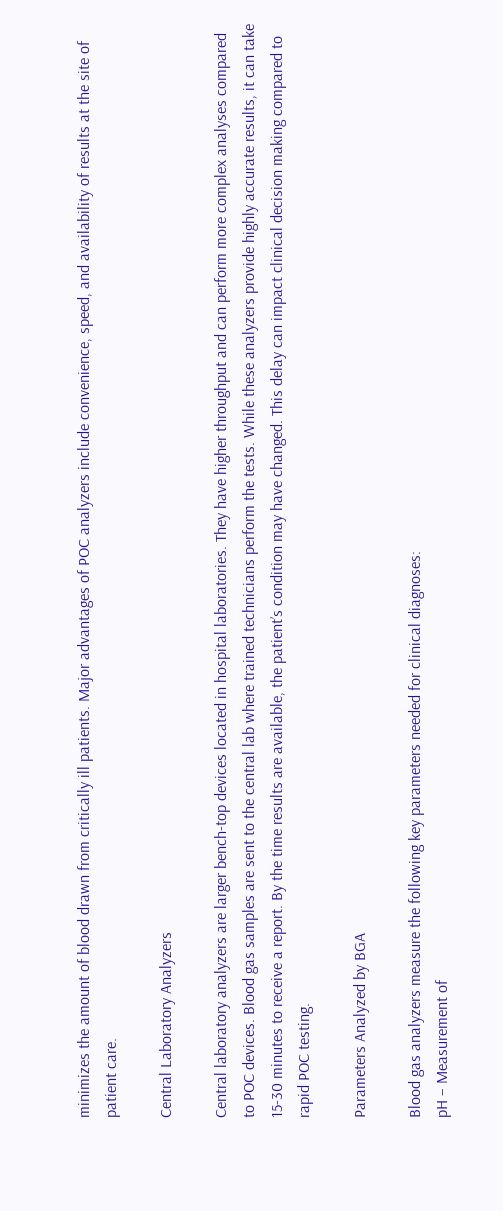minimizes the amount of blood drawn from critically ill patients. Major advantages of POC analyzers include convenience, speed, and availability of results at the site of patient care.

Central Laboratory Analyzers

Central laboratory analyzers are larger bench-top devices located in hospital laboratories. They have higher throughput and can perform more complex analyses compared to POC devices. Blood gas samples are sent to the central lab where trained technicians perform the tests. While these analyzers provide highly accurate results, it can take 15-30 minutes to receive a report. By the time results are available, the patient’s condition may have changed. This delay can impact clinical decision making compared to rapid POC testing.

Parameters Analyzed by BGA

Blood gas analyzers measure the following key parameters needed for clinical diagnoses:
pH – Measurement of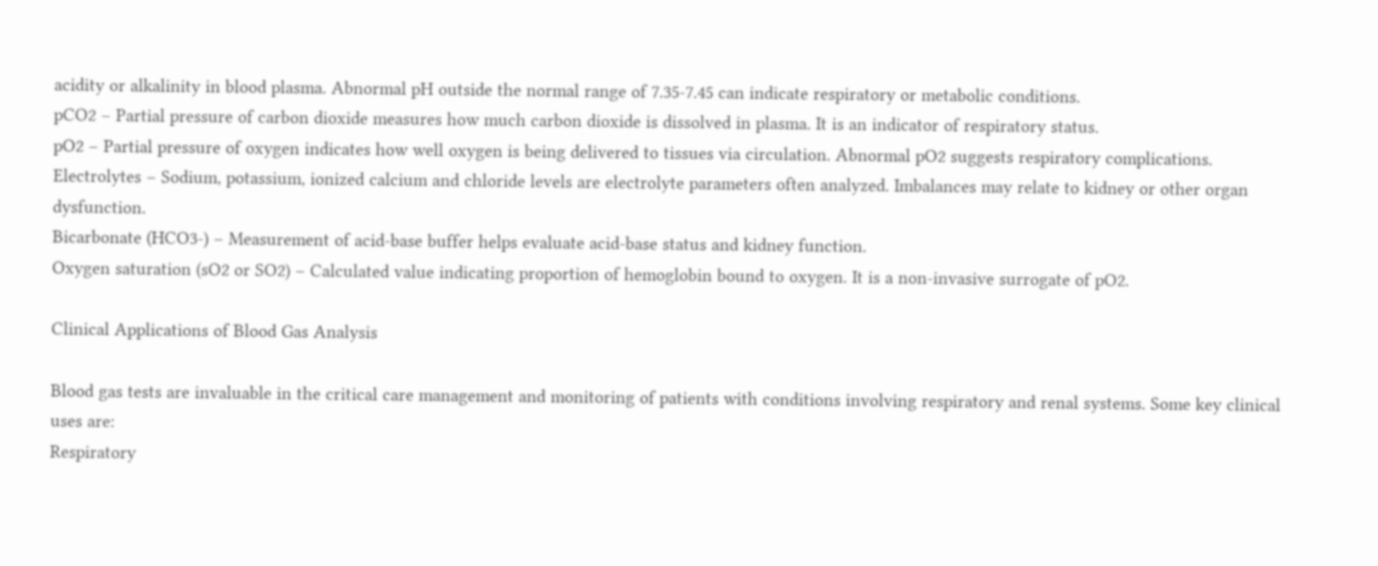acidity or alkalinity in blood plasma. Abnormal pH outside the normal range of 7.35-7.45 can indicate respiratory or metabolic conditions.
pCO2 – Partial pressure of carbon dioxide measures how much carbon dioxide is dissolved in plasma. It is an indicator of respiratory status.
pO2 – Partial pressure of oxygen indicates how well oxygen is being delivered to tissues via circulation. Abnormal pO2 suggests respiratory complications.
Electrolytes – Sodium, potassium, ionized calcium and chloride levels are electrolyte parameters often analyzed. Imbalances may relate to kidney or other organ dysfunction.
Bicarbonate (HCO3-) – Measurement of acid-base buffer helps evaluate acid-base status and kidney function.
Oxygen saturation (sO2 or SO2) – Calculated value indicating proportion of hemoglobin bound to oxygen. It is a non-invasive surrogate of pO2.

Clinical Applications of Blood Gas Analysis

Blood gas tests are invaluable in the critical care management and monitoring of patients with conditions involving respiratory and renal systems. Some key clinical uses are:
Respiratory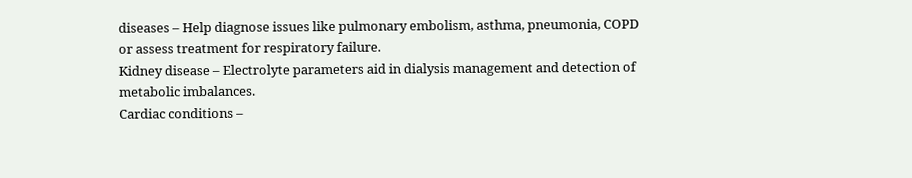diseases – Help diagnose issues like pulmonary embolism, asthma, pneumonia, COPD or assess treatment for respiratory failure.
Kidney disease – Electrolyte parameters aid in dialysis management and detection of metabolic imbalances.
Cardiac conditions –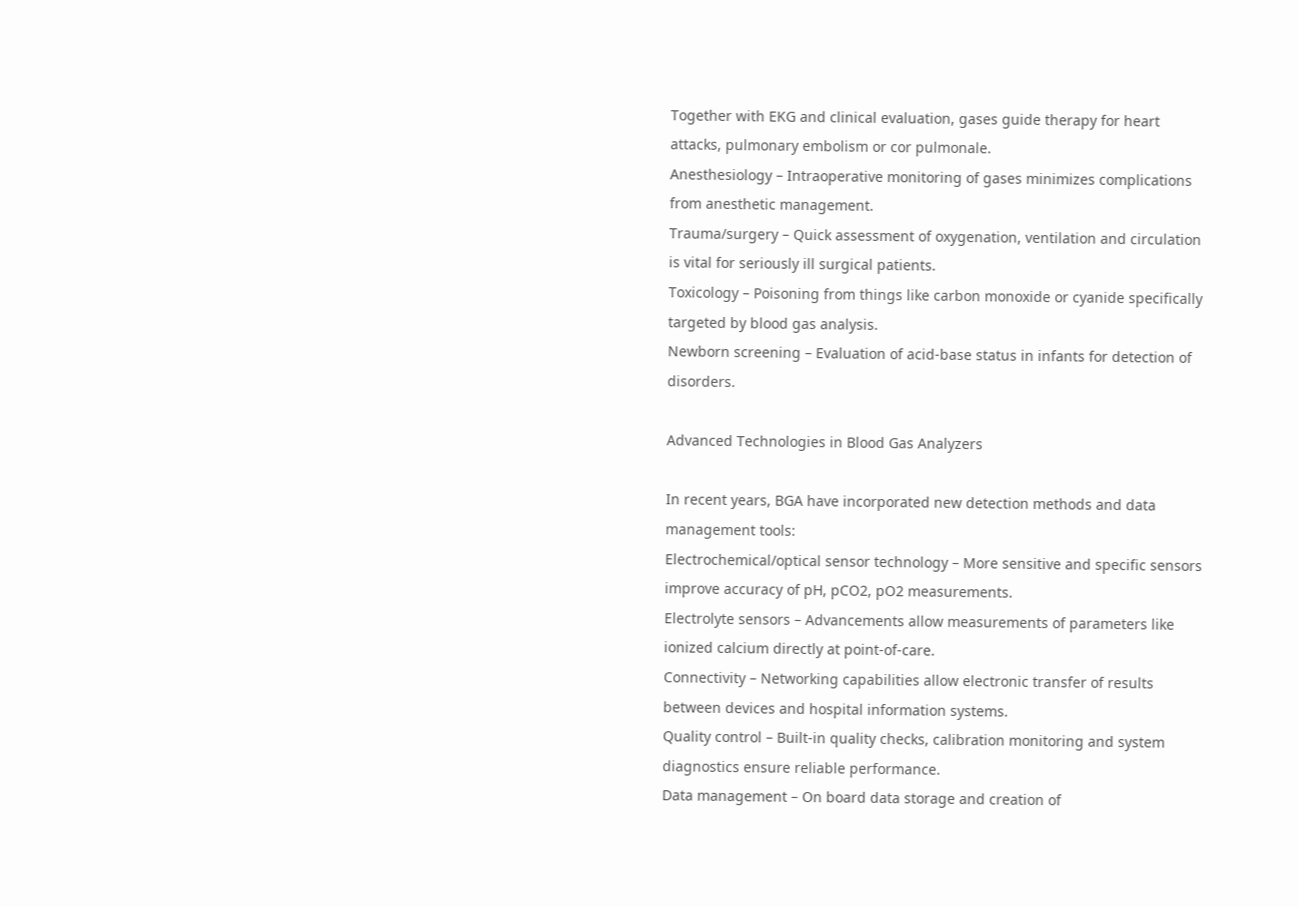Together with EKG and clinical evaluation, gases guide therapy for heart attacks, pulmonary embolism or cor pulmonale.
Anesthesiology – Intraoperative monitoring of gases minimizes complications from anesthetic management.
Trauma/surgery – Quick assessment of oxygenation, ventilation and circulation is vital for seriously ill surgical patients.
Toxicology – Poisoning from things like carbon monoxide or cyanide specifically targeted by blood gas analysis.
Newborn screening – Evaluation of acid-base status in infants for detection of disorders.

Advanced Technologies in Blood Gas Analyzers

In recent years, BGA have incorporated new detection methods and data management tools:
Electrochemical/optical sensor technology – More sensitive and specific sensors improve accuracy of pH, pCO2, pO2 measurements.
Electrolyte sensors – Advancements allow measurements of parameters like ionized calcium directly at point-of-care.
Connectivity – Networking capabilities allow electronic transfer of results between devices and hospital information systems.
Quality control – Built-in quality checks, calibration monitoring and system diagnostics ensure reliable performance.
Data management – On board data storage and creation of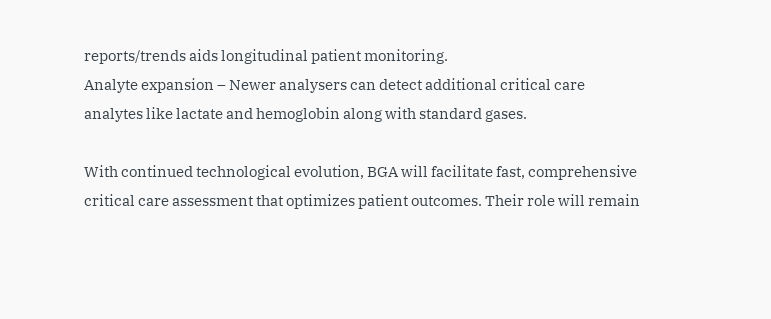reports/trends aids longitudinal patient monitoring.
Analyte expansion – Newer analysers can detect additional critical care analytes like lactate and hemoglobin along with standard gases.

With continued technological evolution, BGA will facilitate fast, comprehensive critical care assessment that optimizes patient outcomes. Their role will remain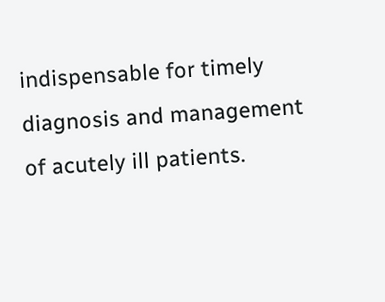indispensable for timely diagnosis and management of acutely ill patients.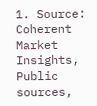1. Source: Coherent Market Insights, Public sources,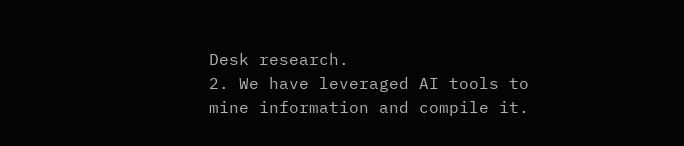Desk research.
2. We have leveraged AI tools to mine information and compile it.